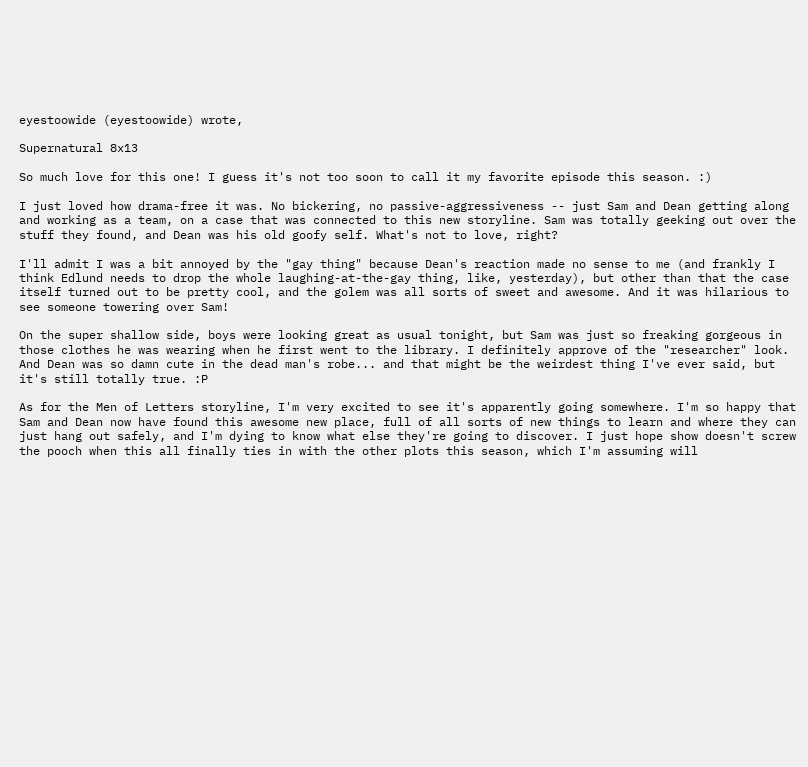eyestoowide (eyestoowide) wrote,

Supernatural 8x13

So much love for this one! I guess it's not too soon to call it my favorite episode this season. :)

I just loved how drama-free it was. No bickering, no passive-aggressiveness -- just Sam and Dean getting along and working as a team, on a case that was connected to this new storyline. Sam was totally geeking out over the stuff they found, and Dean was his old goofy self. What's not to love, right?

I'll admit I was a bit annoyed by the "gay thing" because Dean's reaction made no sense to me (and frankly I think Edlund needs to drop the whole laughing-at-the-gay thing, like, yesterday), but other than that the case itself turned out to be pretty cool, and the golem was all sorts of sweet and awesome. And it was hilarious to see someone towering over Sam!

On the super shallow side, boys were looking great as usual tonight, but Sam was just so freaking gorgeous in those clothes he was wearing when he first went to the library. I definitely approve of the "researcher" look. And Dean was so damn cute in the dead man's robe... and that might be the weirdest thing I've ever said, but it's still totally true. :P

As for the Men of Letters storyline, I'm very excited to see it's apparently going somewhere. I'm so happy that Sam and Dean now have found this awesome new place, full of all sorts of new things to learn and where they can just hang out safely, and I'm dying to know what else they're going to discover. I just hope show doesn't screw the pooch when this all finally ties in with the other plots this season, which I'm assuming will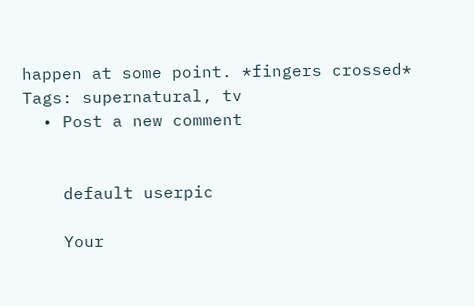happen at some point. *fingers crossed*
Tags: supernatural, tv
  • Post a new comment


    default userpic

    Your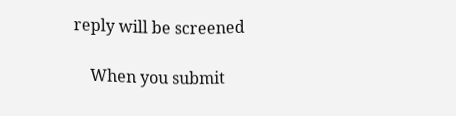reply will be screened

    When you submit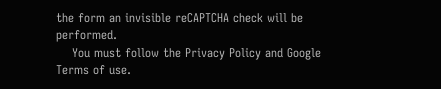the form an invisible reCAPTCHA check will be performed.
    You must follow the Privacy Policy and Google Terms of use.